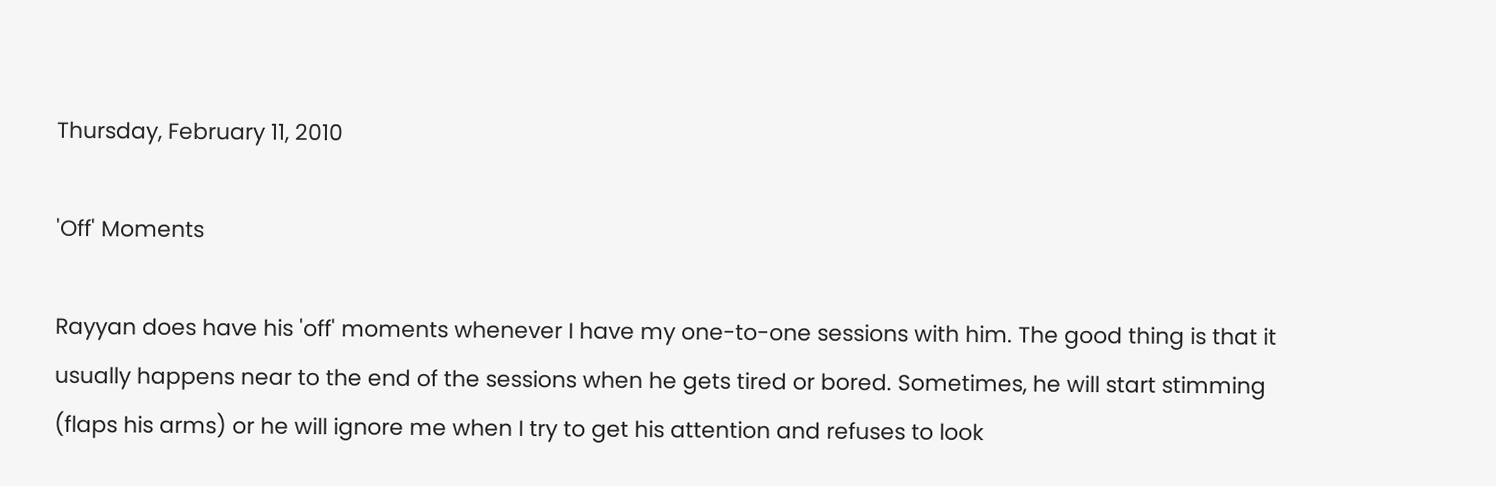Thursday, February 11, 2010

'Off' Moments

Rayyan does have his 'off' moments whenever I have my one-to-one sessions with him. The good thing is that it usually happens near to the end of the sessions when he gets tired or bored. Sometimes, he will start stimming (flaps his arms) or he will ignore me when I try to get his attention and refuses to look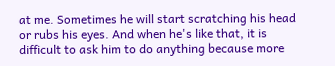at me. Sometimes he will start scratching his head or rubs his eyes. And when he's like that, it is difficult to ask him to do anything because more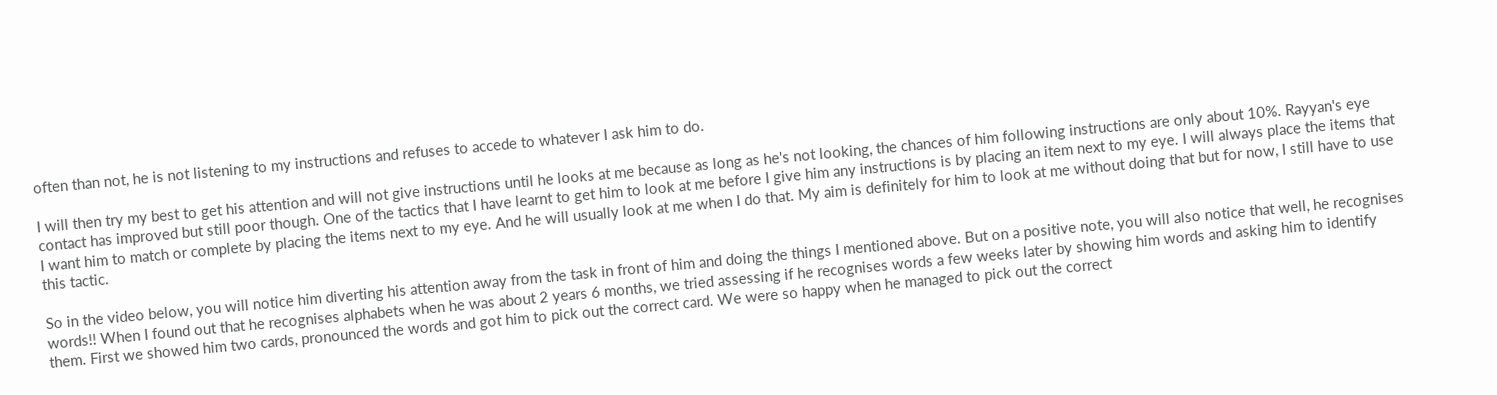often than not, he is not listening to my instructions and refuses to accede to whatever I ask him to do.

I will then try my best to get his attention and will not give instructions until he looks at me because as long as he's not looking, the chances of him following instructions are only about 10%. Rayyan's eye contact has improved but still poor though. One of the tactics that I have learnt to get him to look at me before I give him any instructions is by placing an item next to my eye. I will always place the items that I want him to match or complete by placing the items next to my eye. And he will usually look at me when I do that. My aim is definitely for him to look at me without doing that but for now, I still have to use this tactic.

So in the video below, you will notice him diverting his attention away from the task in front of him and doing the things I mentioned above. But on a positive note, you will also notice that well, he recognises words!! When I found out that he recognises alphabets when he was about 2 years 6 months, we tried assessing if he recognises words a few weeks later by showing him words and asking him to identify them. First we showed him two cards, pronounced the words and got him to pick out the correct card. We were so happy when he managed to pick out the correct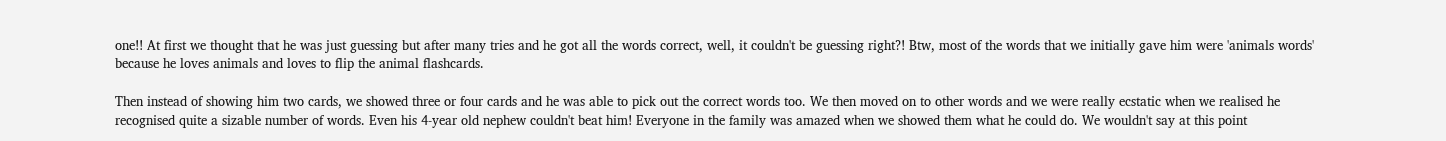one!! At first we thought that he was just guessing but after many tries and he got all the words correct, well, it couldn't be guessing right?! Btw, most of the words that we initially gave him were 'animals words' because he loves animals and loves to flip the animal flashcards.

Then instead of showing him two cards, we showed three or four cards and he was able to pick out the correct words too. We then moved on to other words and we were really ecstatic when we realised he recognised quite a sizable number of words. Even his 4-year old nephew couldn't beat him! Everyone in the family was amazed when we showed them what he could do. We wouldn't say at this point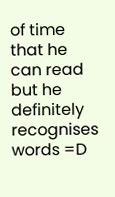of time that he can read but he definitely recognises words =D